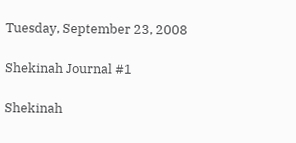Tuesday, September 23, 2008

Shekinah Journal #1

Shekinah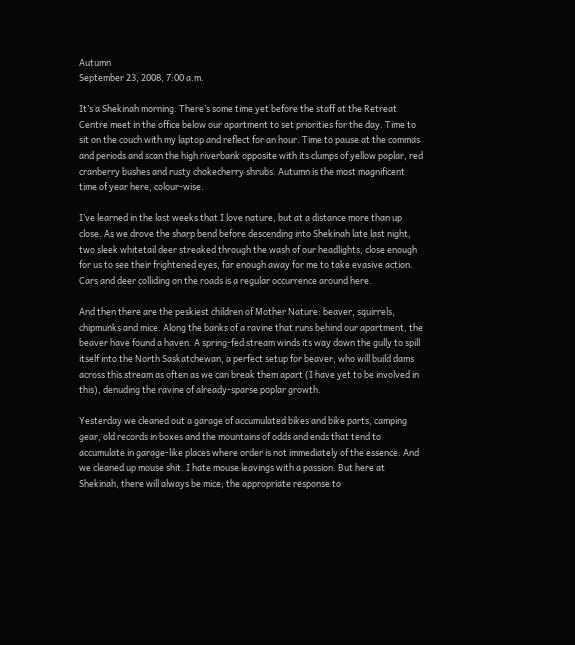Autumn
September 23, 2008, 7:00 a.m.

It’s a Shekinah morning. There’s some time yet before the staff at the Retreat Centre meet in the office below our apartment to set priorities for the day. Time to sit on the couch with my laptop and reflect for an hour. Time to pause at the commas and periods and scan the high riverbank opposite with its clumps of yellow poplar, red cranberry bushes and rusty chokecherry shrubs. Autumn is the most magnificent time of year here, colour-wise.

I’ve learned in the last weeks that I love nature, but at a distance more than up close. As we drove the sharp bend before descending into Shekinah late last night, two sleek whitetail deer streaked through the wash of our headlights, close enough for us to see their frightened eyes, far enough away for me to take evasive action. Cars and deer colliding on the roads is a regular occurrence around here.

And then there are the peskiest children of Mother Nature: beaver, squirrels, chipmunks and mice. Along the banks of a ravine that runs behind our apartment, the beaver have found a haven. A spring-fed stream winds its way down the gully to spill itself into the North Saskatchewan, a perfect setup for beaver, who will build dams across this stream as often as we can break them apart (I have yet to be involved in this), denuding the ravine of already-sparse poplar growth.

Yesterday we cleaned out a garage of accumulated bikes and bike parts, camping gear, old records in boxes and the mountains of odds and ends that tend to accumulate in garage-like places where order is not immediately of the essence. And we cleaned up mouse shit. I hate mouse leavings with a passion. But here at Shekinah, there will always be mice; the appropriate response to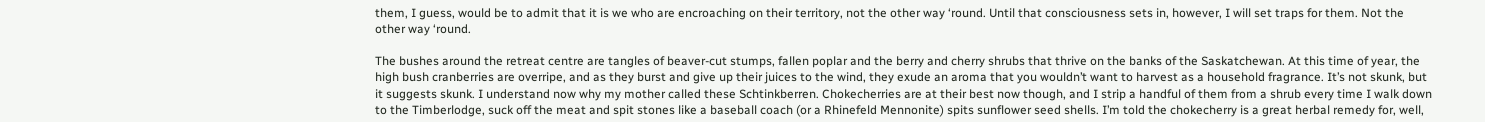them, I guess, would be to admit that it is we who are encroaching on their territory, not the other way ‘round. Until that consciousness sets in, however, I will set traps for them. Not the other way ‘round.

The bushes around the retreat centre are tangles of beaver-cut stumps, fallen poplar and the berry and cherry shrubs that thrive on the banks of the Saskatchewan. At this time of year, the high bush cranberries are overripe, and as they burst and give up their juices to the wind, they exude an aroma that you wouldn’t want to harvest as a household fragrance. It’s not skunk, but it suggests skunk. I understand now why my mother called these Schtinkberren. Chokecherries are at their best now though, and I strip a handful of them from a shrub every time I walk down to the Timberlodge, suck off the meat and spit stones like a baseball coach (or a Rhinefeld Mennonite) spits sunflower seed shells. I’m told the chokecherry is a great herbal remedy for, well,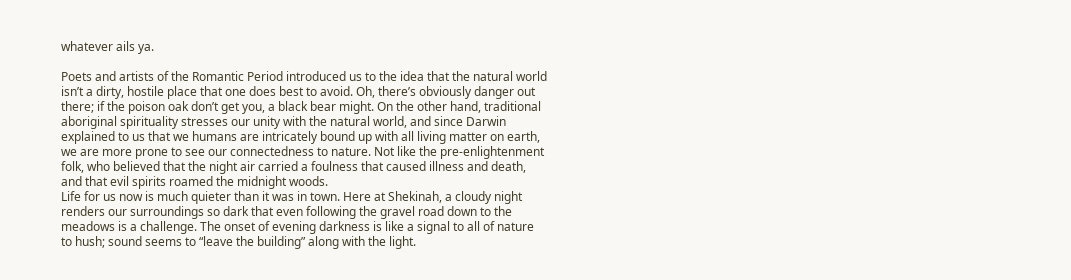whatever ails ya.

Poets and artists of the Romantic Period introduced us to the idea that the natural world isn’t a dirty, hostile place that one does best to avoid. Oh, there’s obviously danger out there; if the poison oak don’t get you, a black bear might. On the other hand, traditional aboriginal spirituality stresses our unity with the natural world, and since Darwin explained to us that we humans are intricately bound up with all living matter on earth, we are more prone to see our connectedness to nature. Not like the pre-enlightenment folk, who believed that the night air carried a foulness that caused illness and death, and that evil spirits roamed the midnight woods.
Life for us now is much quieter than it was in town. Here at Shekinah, a cloudy night renders our surroundings so dark that even following the gravel road down to the meadows is a challenge. The onset of evening darkness is like a signal to all of nature to hush; sound seems to “leave the building” along with the light.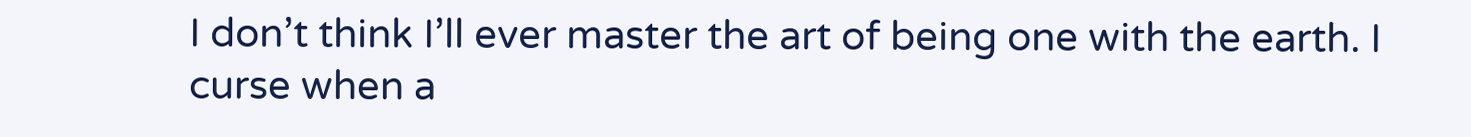I don’t think I’ll ever master the art of being one with the earth. I curse when a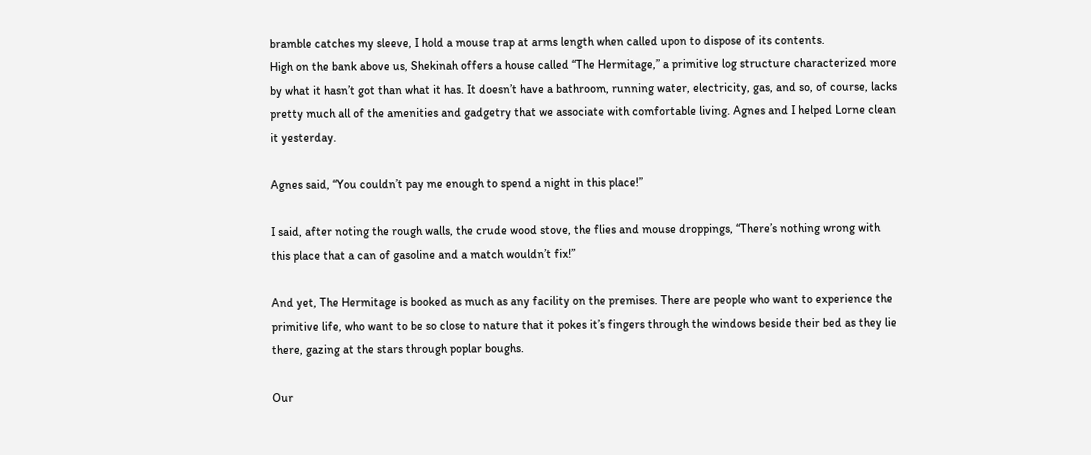bramble catches my sleeve, I hold a mouse trap at arms length when called upon to dispose of its contents.
High on the bank above us, Shekinah offers a house called “The Hermitage,” a primitive log structure characterized more by what it hasn’t got than what it has. It doesn’t have a bathroom, running water, electricity, gas, and so, of course, lacks pretty much all of the amenities and gadgetry that we associate with comfortable living. Agnes and I helped Lorne clean it yesterday.

Agnes said, “You couldn’t pay me enough to spend a night in this place!”

I said, after noting the rough walls, the crude wood stove, the flies and mouse droppings, “There’s nothing wrong with this place that a can of gasoline and a match wouldn’t fix!”

And yet, The Hermitage is booked as much as any facility on the premises. There are people who want to experience the primitive life, who want to be so close to nature that it pokes it’s fingers through the windows beside their bed as they lie there, gazing at the stars through poplar boughs.

Our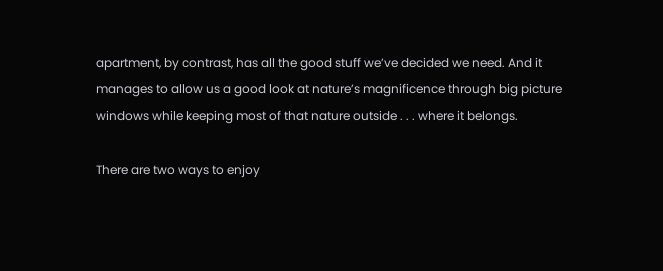apartment, by contrast, has all the good stuff we’ve decided we need. And it manages to allow us a good look at nature’s magnificence through big picture windows while keeping most of that nature outside . . . where it belongs.

There are two ways to enjoy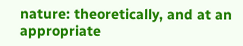nature: theoretically, and at an appropriate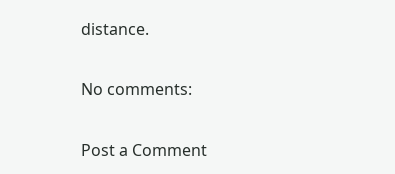distance.

No comments:

Post a Comment